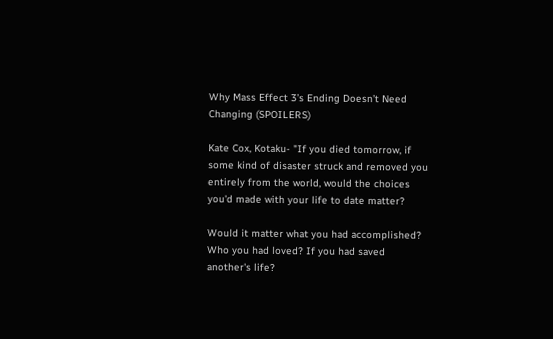Why Mass Effect 3’s Ending Doesn’t Need Changing (SPOILERS)

Kate Cox, Kotaku- "If you died tomorrow, if some kind of disaster struck and removed you entirely from the world, would the choices you'd made with your life to date matter?

Would it matter what you had accomplished? Who you had loved? If you had saved another's life?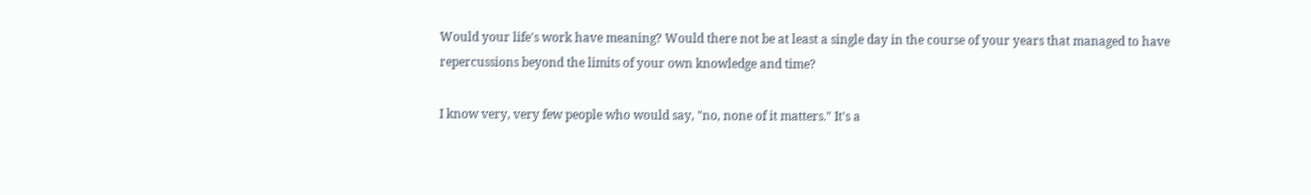Would your life's work have meaning? Would there not be at least a single day in the course of your years that managed to have repercussions beyond the limits of your own knowledge and time?

I know very, very few people who would say, "no, none of it matters." It's a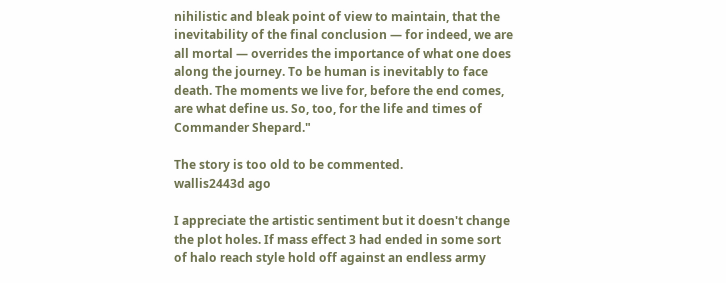nihilistic and bleak point of view to maintain, that the inevitability of the final conclusion — for indeed, we are all mortal — overrides the importance of what one does along the journey. To be human is inevitably to face death. The moments we live for, before the end comes, are what define us. So, too, for the life and times of Commander Shepard."

The story is too old to be commented.
wallis2443d ago

I appreciate the artistic sentiment but it doesn't change the plot holes. If mass effect 3 had ended in some sort of halo reach style hold off against an endless army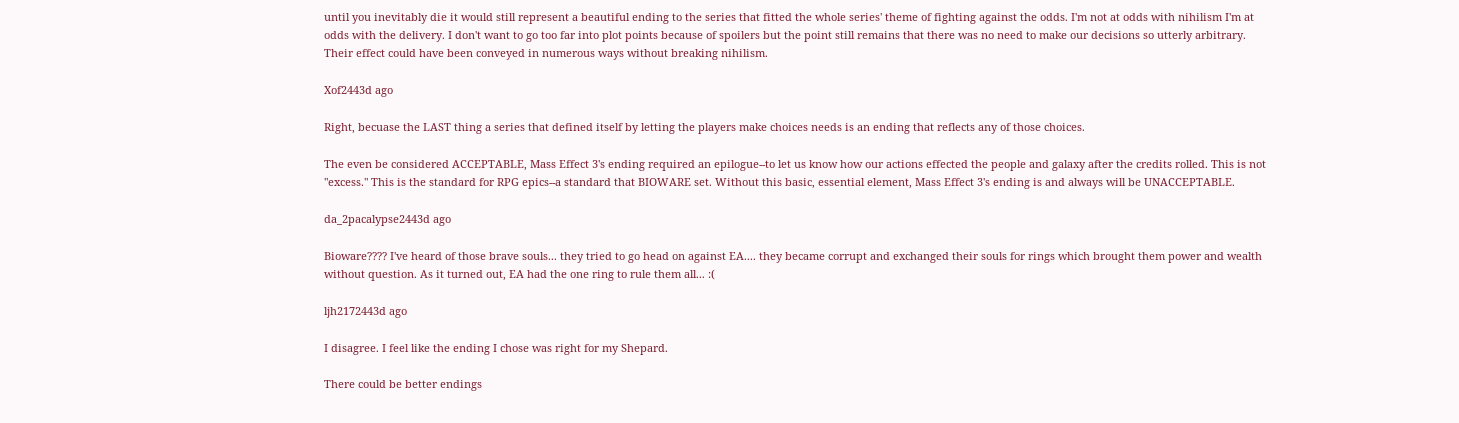until you inevitably die it would still represent a beautiful ending to the series that fitted the whole series' theme of fighting against the odds. I'm not at odds with nihilism I'm at odds with the delivery. I don't want to go too far into plot points because of spoilers but the point still remains that there was no need to make our decisions so utterly arbitrary. Their effect could have been conveyed in numerous ways without breaking nihilism.

Xof2443d ago

Right, becuase the LAST thing a series that defined itself by letting the players make choices needs is an ending that reflects any of those choices.

The even be considered ACCEPTABLE, Mass Effect 3's ending required an epilogue--to let us know how our actions effected the people and galaxy after the credits rolled. This is not "excess." This is the standard for RPG epics--a standard that BIOWARE set. Without this basic, essential element, Mass Effect 3's ending is and always will be UNACCEPTABLE.

da_2pacalypse2443d ago

Bioware???? I've heard of those brave souls... they tried to go head on against EA.... they became corrupt and exchanged their souls for rings which brought them power and wealth without question. As it turned out, EA had the one ring to rule them all... :(

ljh2172443d ago

I disagree. I feel like the ending I chose was right for my Shepard.

There could be better endings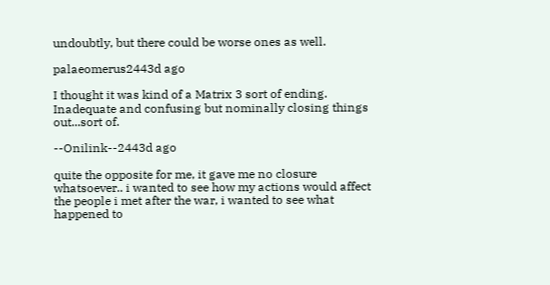undoubtly, but there could be worse ones as well.

palaeomerus2443d ago

I thought it was kind of a Matrix 3 sort of ending. Inadequate and confusing but nominally closing things out...sort of.

--Onilink--2443d ago

quite the opposite for me, it gave me no closure whatsoever.. i wanted to see how my actions would affect the people i met after the war, i wanted to see what happened to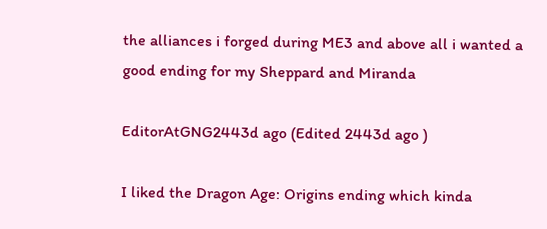the alliances i forged during ME3 and above all i wanted a good ending for my Sheppard and Miranda

EditorAtGNG2443d ago (Edited 2443d ago )

I liked the Dragon Age: Origins ending which kinda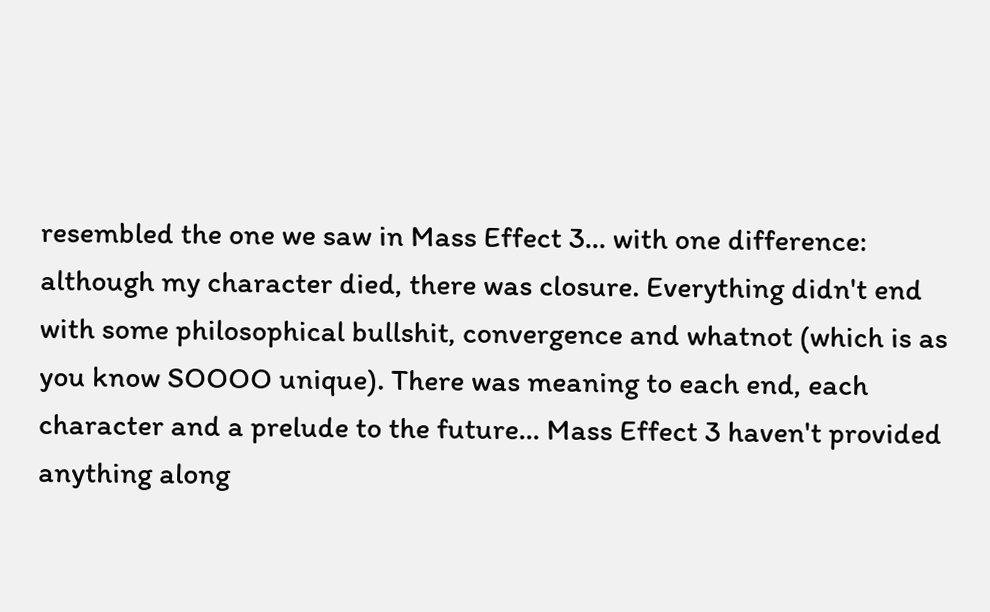resembled the one we saw in Mass Effect 3... with one difference: although my character died, there was closure. Everything didn't end with some philosophical bullshit, convergence and whatnot (which is as you know SOOOO unique). There was meaning to each end, each character and a prelude to the future... Mass Effect 3 haven't provided anything along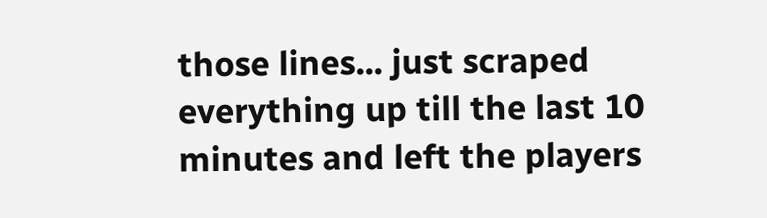those lines... just scraped everything up till the last 10 minutes and left the players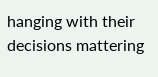hanging with their decisions mattering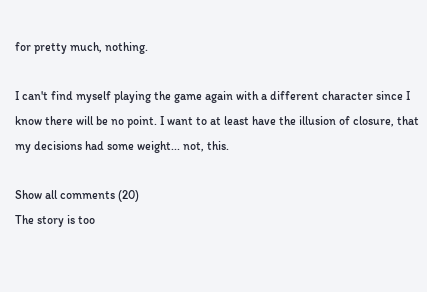for pretty much, nothing.

I can't find myself playing the game again with a different character since I know there will be no point. I want to at least have the illusion of closure, that my decisions had some weight... not, this.

Show all comments (20)
The story is too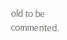old to be commented.